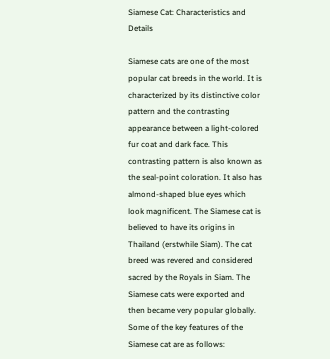Siamese Cat: Characteristics and Details

Siamese cats are one of the most popular cat breeds in the world. It is characterized by its distinctive color pattern and the contrasting appearance between a light-colored fur coat and dark face. This contrasting pattern is also known as the seal-point coloration. It also has almond-shaped blue eyes which look magnificent. The Siamese cat is believed to have its origins in Thailand (erstwhile Siam). The cat breed was revered and considered sacred by the Royals in Siam. The Siamese cats were exported and then became very popular globally. Some of the key features of the Siamese cat are as follows: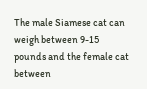The male Siamese cat can weigh between 9-15 pounds and the female cat between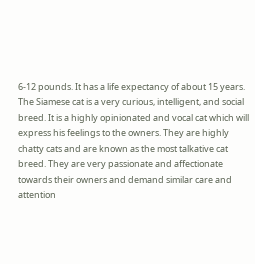6-12 pounds. It has a life expectancy of about 15 years. The Siamese cat is a very curious, intelligent, and social breed. It is a highly opinionated and vocal cat which will express his feelings to the owners. They are highly chatty cats and are known as the most talkative cat breed. They are very passionate and affectionate towards their owners and demand similar care and attention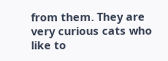from them. They are very curious cats who like to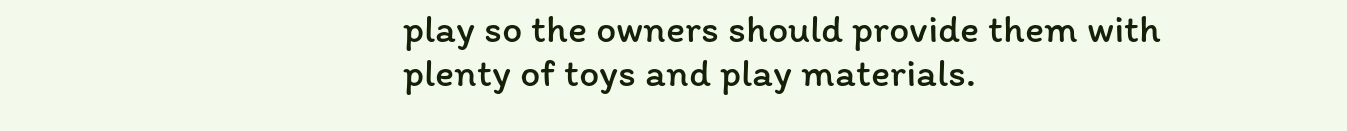play so the owners should provide them with plenty of toys and play materials.